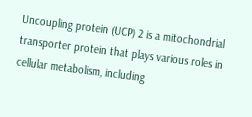Uncoupling protein (UCP) 2 is a mitochondrial transporter protein that plays various roles in cellular metabolism, including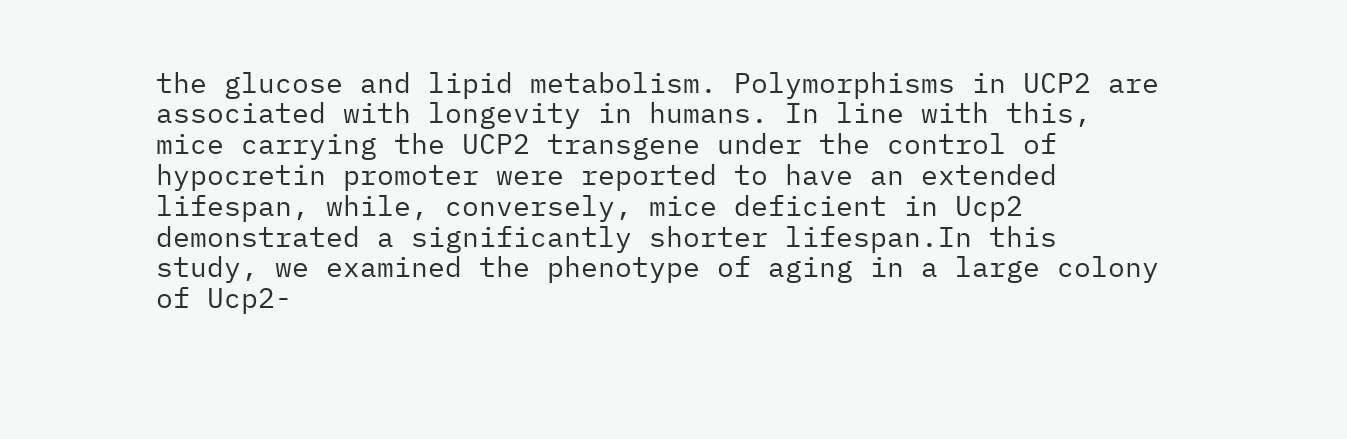the glucose and lipid metabolism. Polymorphisms in UCP2 are associated with longevity in humans. In line with this, mice carrying the UCP2 transgene under the control of hypocretin promoter were reported to have an extended lifespan, while, conversely, mice deficient in Ucp2 demonstrated a significantly shorter lifespan.In this study, we examined the phenotype of aging in a large colony of Ucp2-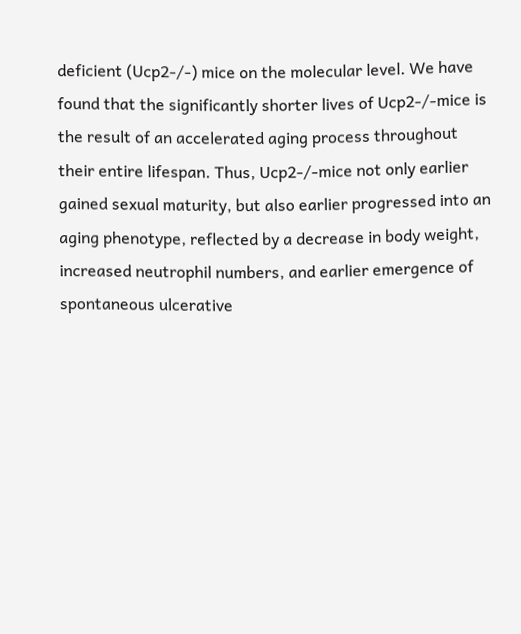deficient (Ucp2-/-) mice on the molecular level. We have found that the significantly shorter lives of Ucp2-/-mice is the result of an accelerated aging process throughout their entire lifespan. Thus, Ucp2-/-mice not only earlier gained sexual maturity, but also earlier progressed into an aging phenotype, reflected by a decrease in body weight, increased neutrophil numbers, and earlier emergence of spontaneous ulcerative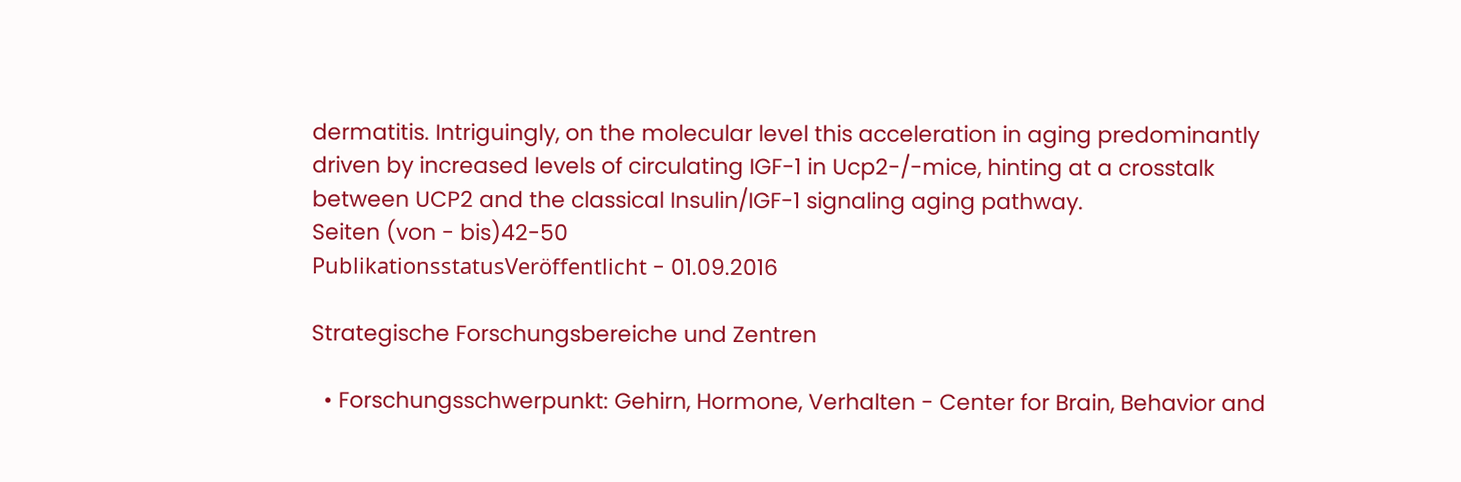dermatitis. Intriguingly, on the molecular level this acceleration in aging predominantly driven by increased levels of circulating IGF-1 in Ucp2-/-mice, hinting at a crosstalk between UCP2 and the classical Insulin/IGF-1 signaling aging pathway.
Seiten (von - bis)42-50
PublikationsstatusVeröffentlicht - 01.09.2016

Strategische Forschungsbereiche und Zentren

  • Forschungsschwerpunkt: Gehirn, Hormone, Verhalten - Center for Brain, Behavior and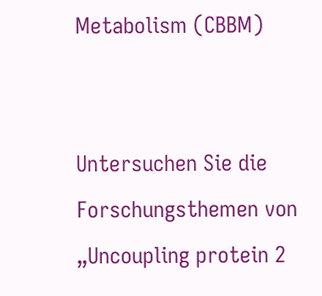Metabolism (CBBM)


Untersuchen Sie die Forschungsthemen von „Uncoupling protein 2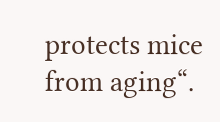protects mice from aging“.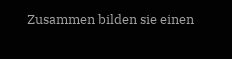Zusammen bilden sie einen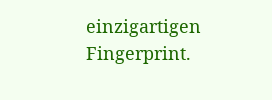einzigartigen Fingerprint.